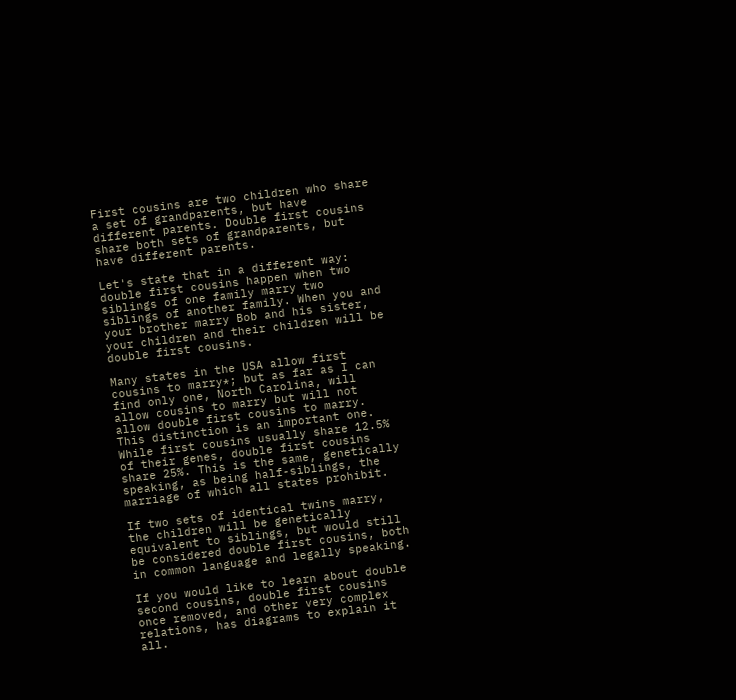First cousins are two children who share a set of grandparents, but have different parents. Double first cousins share both sets of grandparents, but have different parents.

Let's state that in a different way: double first cousins happen when two siblings of one family marry two siblings of another family. When you and your brother marry Bob and his sister, your children and their children will be double first cousins.

Many states in the USA allow first cousins to marry*; but as far as I can find only one, North Carolina, will allow cousins to marry but will not allow double first cousins to marry. This distinction is an important one. While first cousins usually share 12.5% of their genes, double first cousins share 25%. This is the same, genetically speaking, as being half-siblings, the marriage of which all states prohibit.

If two sets of identical twins marry, the children will be genetically equivalent to siblings, but would still be considered double first cousins, both in common language and legally speaking.

If you would like to learn about double second cousins, double first cousins once removed, and other very complex relations, has diagrams to explain it all.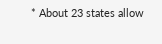* About 23 states allow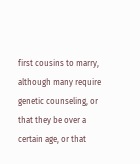first cousins to marry, although many require genetic counseling, or that they be over a certain age, or that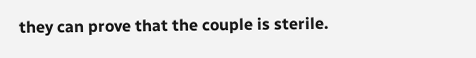they can prove that the couple is sterile.